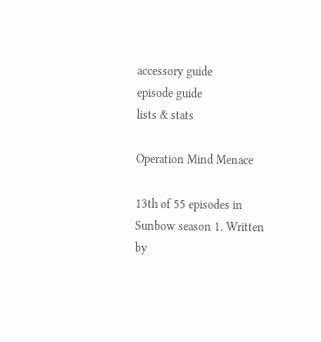accessory guide
episode guide
lists & stats

Operation Mind Menace

13th of 55 episodes in Sunbow season 1. Written by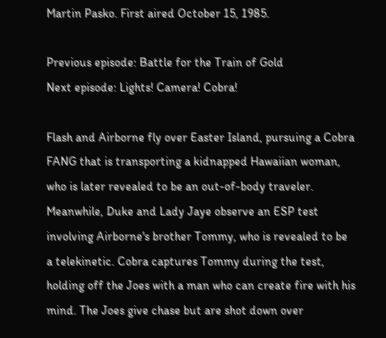Martin Pasko. First aired October 15, 1985.

Previous episode: Battle for the Train of Gold
Next episode: Lights! Camera! Cobra!

Flash and Airborne fly over Easter Island, pursuing a Cobra FANG that is transporting a kidnapped Hawaiian woman, who is later revealed to be an out-of-body traveler. Meanwhile, Duke and Lady Jaye observe an ESP test involving Airborne's brother Tommy, who is revealed to be a telekinetic. Cobra captures Tommy during the test, holding off the Joes with a man who can create fire with his mind. The Joes give chase but are shot down over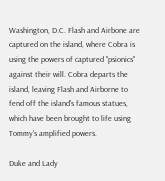Washington, D.C. Flash and Airbone are captured on the island, where Cobra is using the powers of captured "psionics" against their will. Cobra departs the island, leaving Flash and Airborne to fend off the island's famous statues, which have been brought to life using Tommy's amplified powers.

Duke and Lady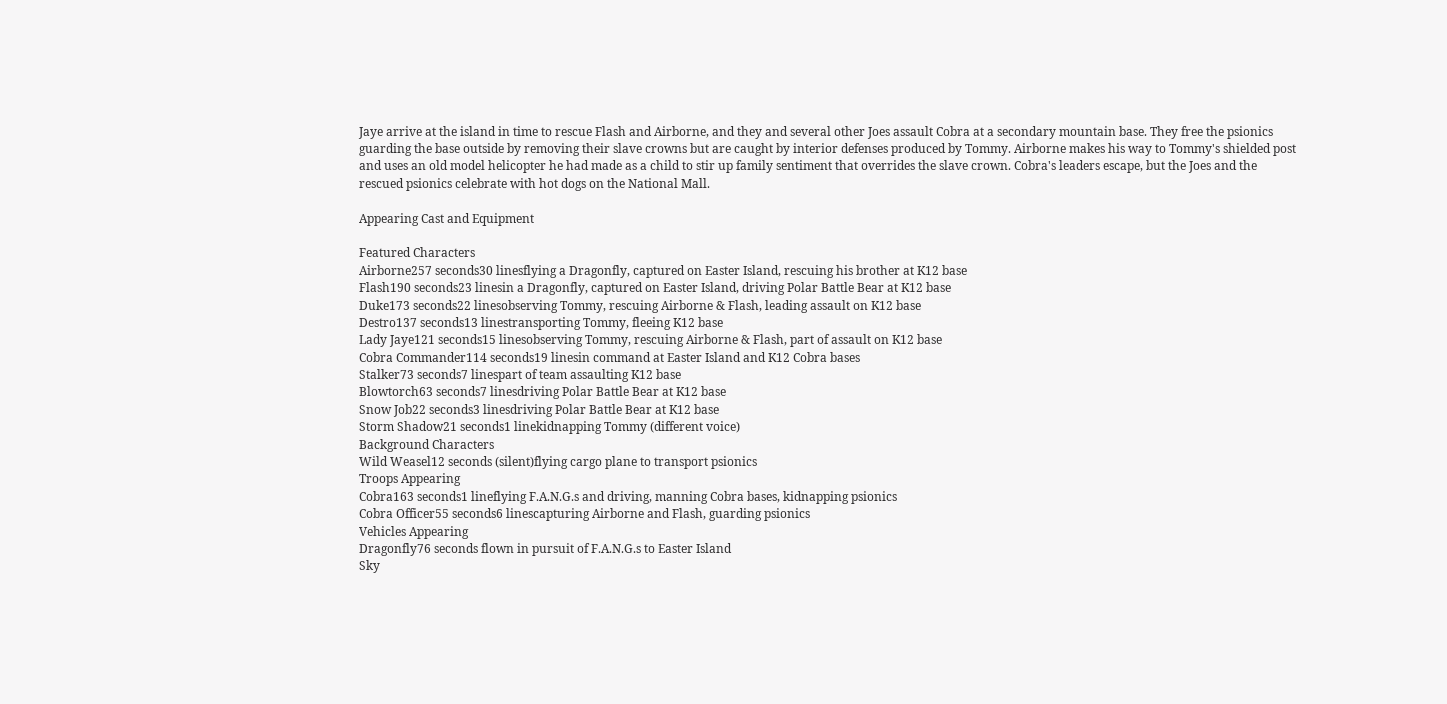Jaye arrive at the island in time to rescue Flash and Airborne, and they and several other Joes assault Cobra at a secondary mountain base. They free the psionics guarding the base outside by removing their slave crowns but are caught by interior defenses produced by Tommy. Airborne makes his way to Tommy's shielded post and uses an old model helicopter he had made as a child to stir up family sentiment that overrides the slave crown. Cobra's leaders escape, but the Joes and the rescued psionics celebrate with hot dogs on the National Mall.

Appearing Cast and Equipment

Featured Characters
Airborne257 seconds30 linesflying a Dragonfly, captured on Easter Island, rescuing his brother at K12 base
Flash190 seconds23 linesin a Dragonfly, captured on Easter Island, driving Polar Battle Bear at K12 base
Duke173 seconds22 linesobserving Tommy, rescuing Airborne & Flash, leading assault on K12 base
Destro137 seconds13 linestransporting Tommy, fleeing K12 base
Lady Jaye121 seconds15 linesobserving Tommy, rescuing Airborne & Flash, part of assault on K12 base
Cobra Commander114 seconds19 linesin command at Easter Island and K12 Cobra bases
Stalker73 seconds7 linespart of team assaulting K12 base
Blowtorch63 seconds7 linesdriving Polar Battle Bear at K12 base
Snow Job22 seconds3 linesdriving Polar Battle Bear at K12 base
Storm Shadow21 seconds1 linekidnapping Tommy (different voice)
Background Characters
Wild Weasel12 seconds (silent)flying cargo plane to transport psionics
Troops Appearing
Cobra163 seconds1 lineflying F.A.N.G.s and driving, manning Cobra bases, kidnapping psionics
Cobra Officer55 seconds6 linescapturing Airborne and Flash, guarding psionics
Vehicles Appearing
Dragonfly76 seconds flown in pursuit of F.A.N.G.s to Easter Island
Sky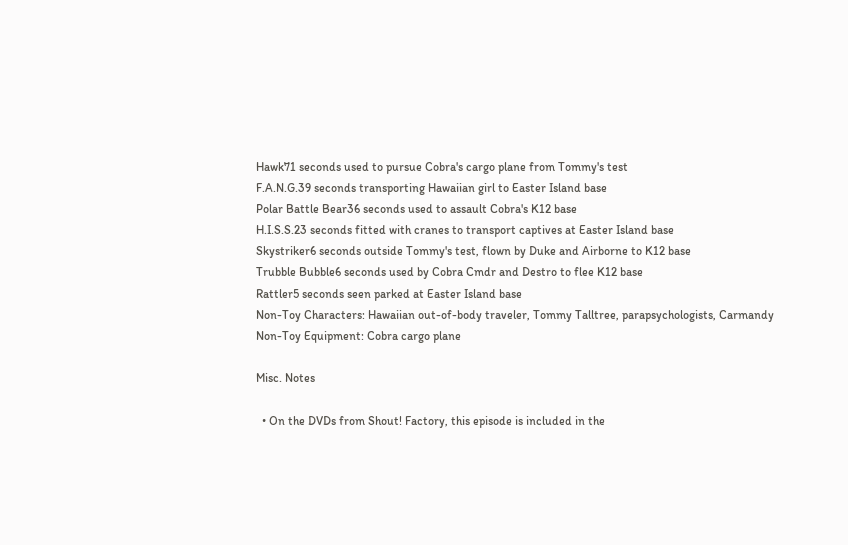Hawk71 seconds used to pursue Cobra's cargo plane from Tommy's test
F.A.N.G.39 seconds transporting Hawaiian girl to Easter Island base
Polar Battle Bear36 seconds used to assault Cobra's K12 base
H.I.S.S.23 seconds fitted with cranes to transport captives at Easter Island base
Skystriker6 seconds outside Tommy's test, flown by Duke and Airborne to K12 base
Trubble Bubble6 seconds used by Cobra Cmdr and Destro to flee K12 base
Rattler5 seconds seen parked at Easter Island base
Non-Toy Characters: Hawaiian out-of-body traveler, Tommy Talltree, parapsychologists, Carmandy
Non-Toy Equipment: Cobra cargo plane

Misc. Notes

  • On the DVDs from Shout! Factory, this episode is included in the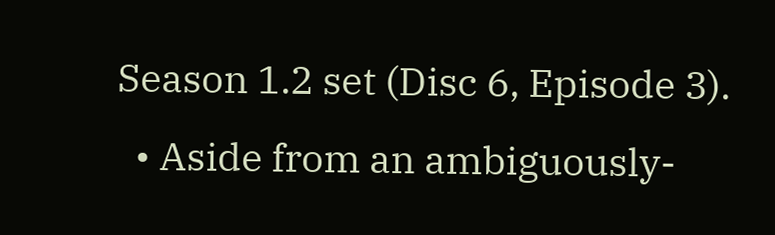Season 1.2 set (Disc 6, Episode 3).
  • Aside from an ambiguously-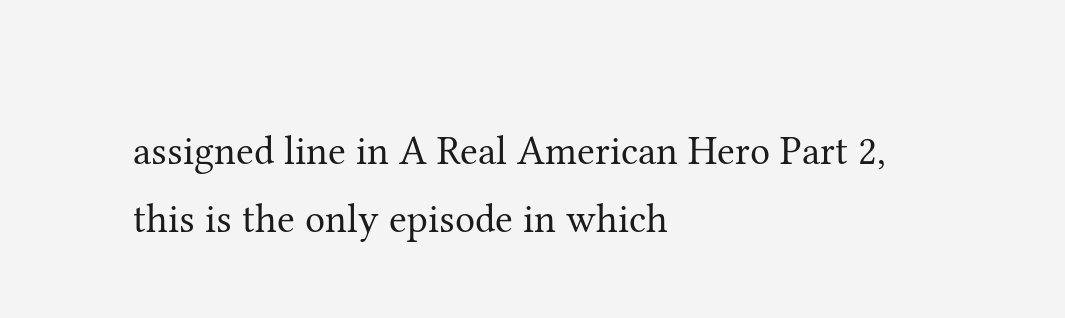assigned line in A Real American Hero Part 2, this is the only episode in which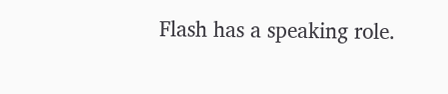Flash has a speaking role.